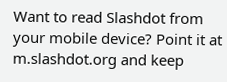Want to read Slashdot from your mobile device? Point it at m.slashdot.org and keep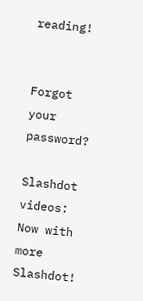reading!


Forgot your password?

Slashdot videos: Now with more Slashdot!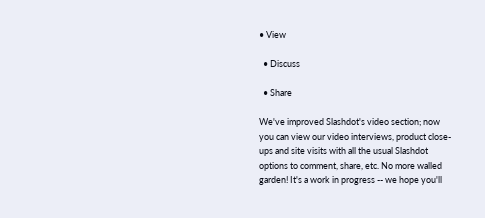• View

  • Discuss

  • Share

We've improved Slashdot's video section; now you can view our video interviews, product close-ups and site visits with all the usual Slashdot options to comment, share, etc. No more walled garden! It's a work in progress -- we hope you'll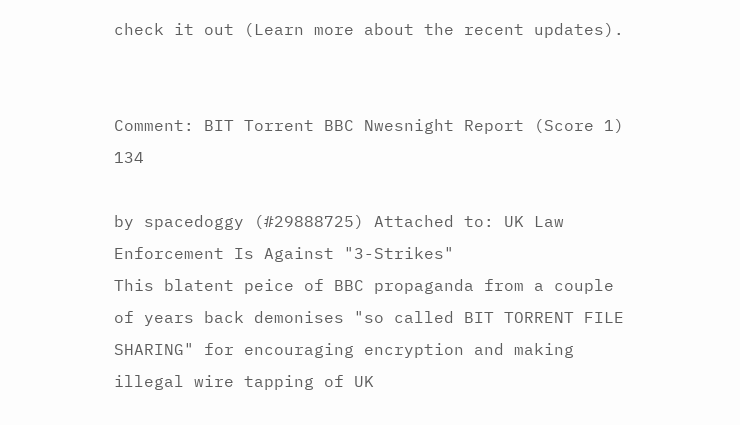check it out (Learn more about the recent updates).


Comment: BIT Torrent BBC Nwesnight Report (Score 1) 134

by spacedoggy (#29888725) Attached to: UK Law Enforcement Is Against "3-Strikes"
This blatent peice of BBC propaganda from a couple of years back demonises "so called BIT TORRENT FILE SHARING" for encouraging encryption and making illegal wire tapping of UK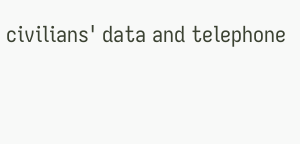civilians' data and telephone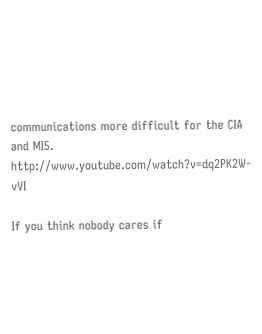communications more difficult for the CIA and MI5. http://www.youtube.com/watch?v=dq2PK2W-vVI

If you think nobody cares if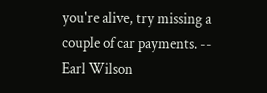you're alive, try missing a couple of car payments. -- Earl Wilson